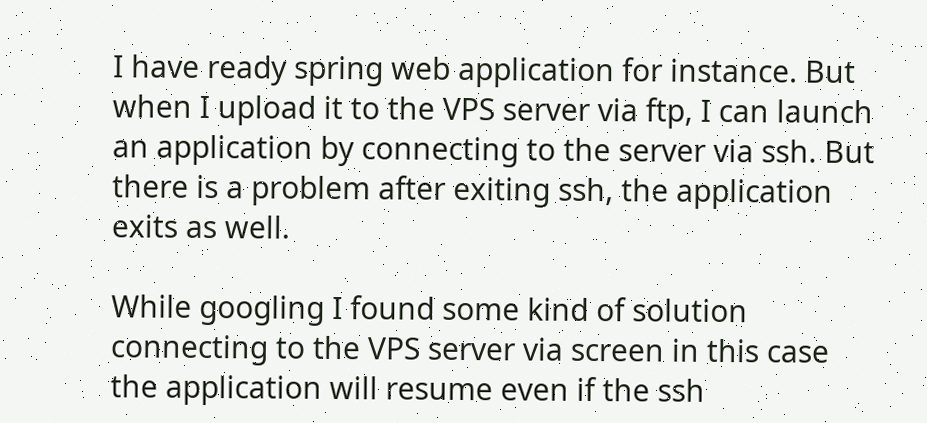I have ready spring web application for instance. But when I upload it to the VPS server via ftp, I can launch an application by connecting to the server via ssh. But there is a problem after exiting ssh, the application exits as well.

While googling I found some kind of solution connecting to the VPS server via screen in this case the application will resume even if the ssh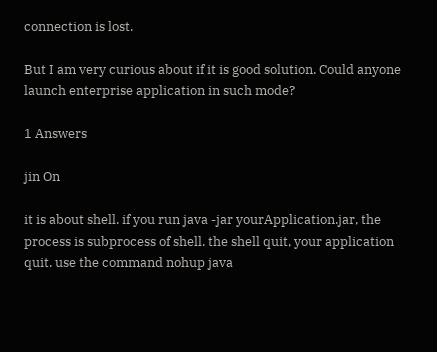connection is lost.

But I am very curious about if it is good solution. Could anyone launch enterprise application in such mode?

1 Answers

jin On

it is about shell. if you run java -jar yourApplication.jar, the process is subprocess of shell. the shell quit, your application quit. use the command nohup java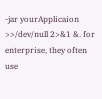-jar yourApplicaion >>/dev/null 2>&1 &. for enterprise, they often use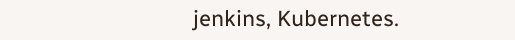jenkins, Kubernetes.